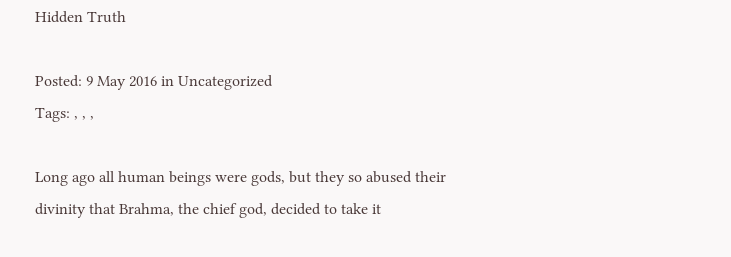Hidden Truth

Posted: 9 May 2016 in Uncategorized
Tags: , , ,

Long ago all human beings were gods, but they so abused their divinity that Brahma, the chief god, decided to take it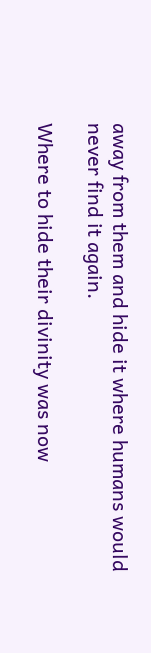away from them and hide it where humans would never find it again.

Where to hide their divinity was now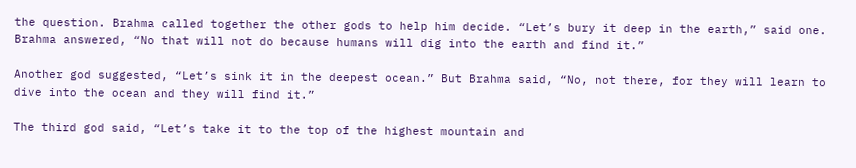the question. Brahma called together the other gods to help him decide. “Let’s bury it deep in the earth,” said one. Brahma answered, “No that will not do because humans will dig into the earth and find it.”

Another god suggested, “Let’s sink it in the deepest ocean.” But Brahma said, “No, not there, for they will learn to dive into the ocean and they will find it.”

The third god said, “Let’s take it to the top of the highest mountain and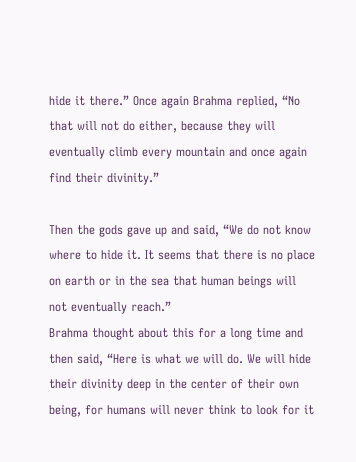hide it there.” Once again Brahma replied, “No that will not do either, because they will eventually climb every mountain and once again find their divinity.”

Then the gods gave up and said, “We do not know where to hide it. It seems that there is no place on earth or in the sea that human beings will not eventually reach.”
Brahma thought about this for a long time and then said, “Here is what we will do. We will hide their divinity deep in the center of their own being, for humans will never think to look for it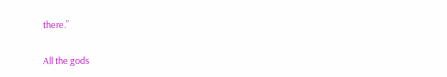there.”

All the gods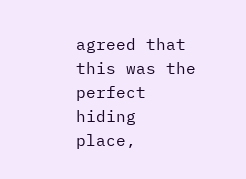agreed that this was the perfect hiding place,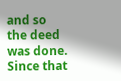and so the deed was done. Since that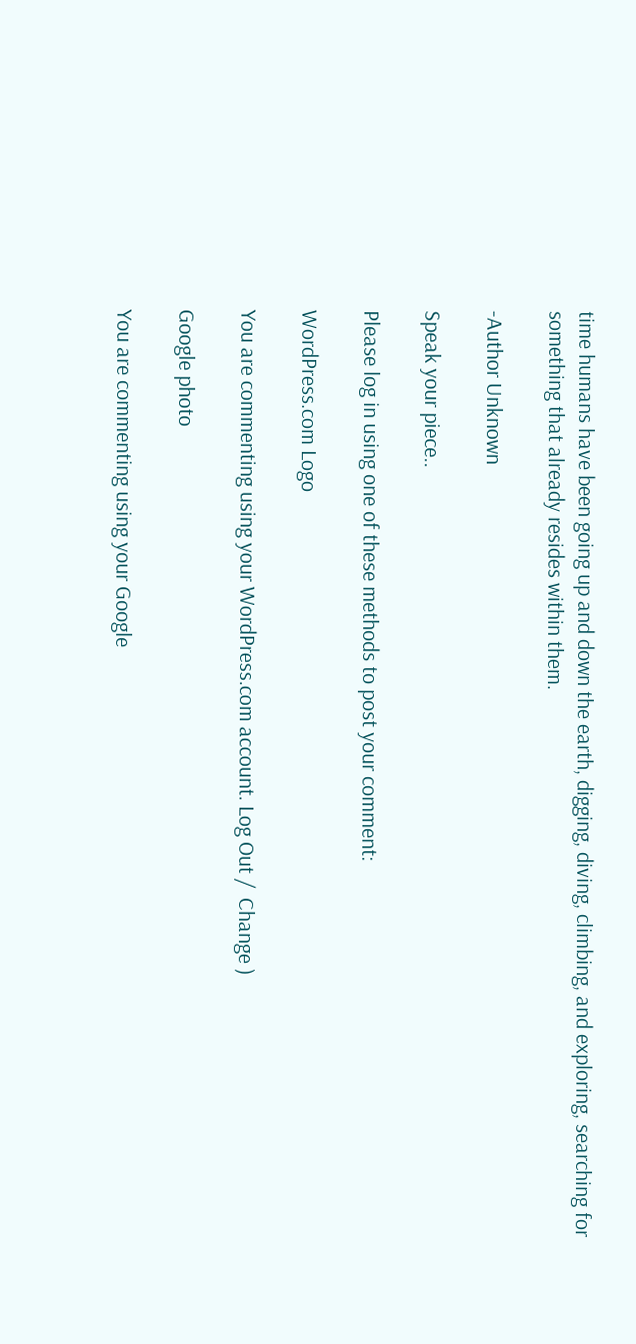time humans have been going up and down the earth, digging, diving, climbing, and exploring, searching for something that already resides within them.

-Author Unknown

Speak your piece..

Please log in using one of these methods to post your comment:

WordPress.com Logo

You are commenting using your WordPress.com account. Log Out /  Change )

Google photo

You are commenting using your Google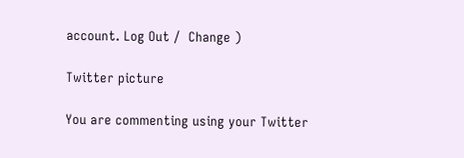account. Log Out /  Change )

Twitter picture

You are commenting using your Twitter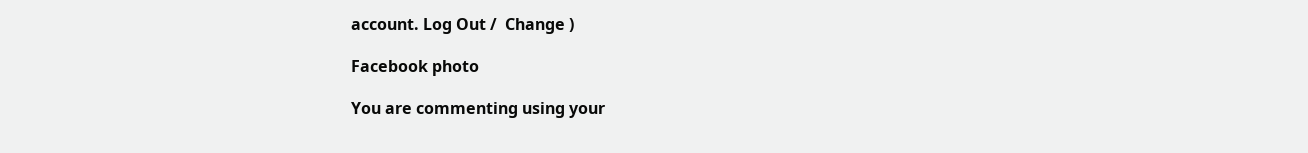account. Log Out /  Change )

Facebook photo

You are commenting using your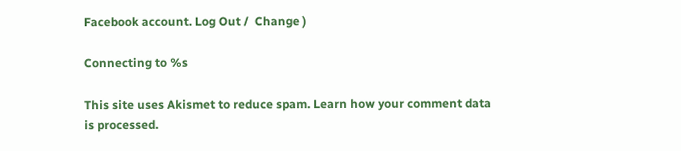Facebook account. Log Out /  Change )

Connecting to %s

This site uses Akismet to reduce spam. Learn how your comment data is processed.